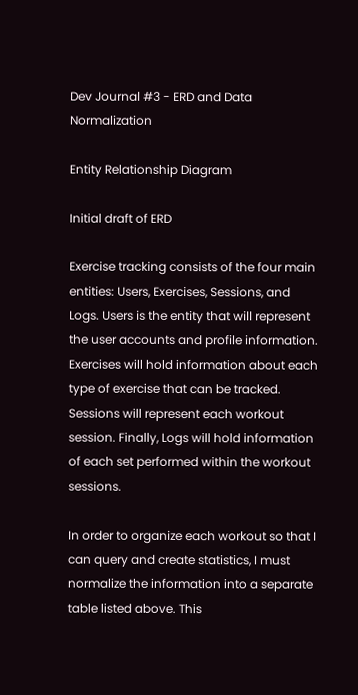Dev Journal #3 - ERD and Data Normalization

Entity Relationship Diagram

Initial draft of ERD

Exercise tracking consists of the four main entities: Users, Exercises, Sessions, and Logs. Users is the entity that will represent the user accounts and profile information. Exercises will hold information about each type of exercise that can be tracked. Sessions will represent each workout session. Finally, Logs will hold information of each set performed within the workout sessions.

In order to organize each workout so that I can query and create statistics, I must normalize the information into a separate table listed above. This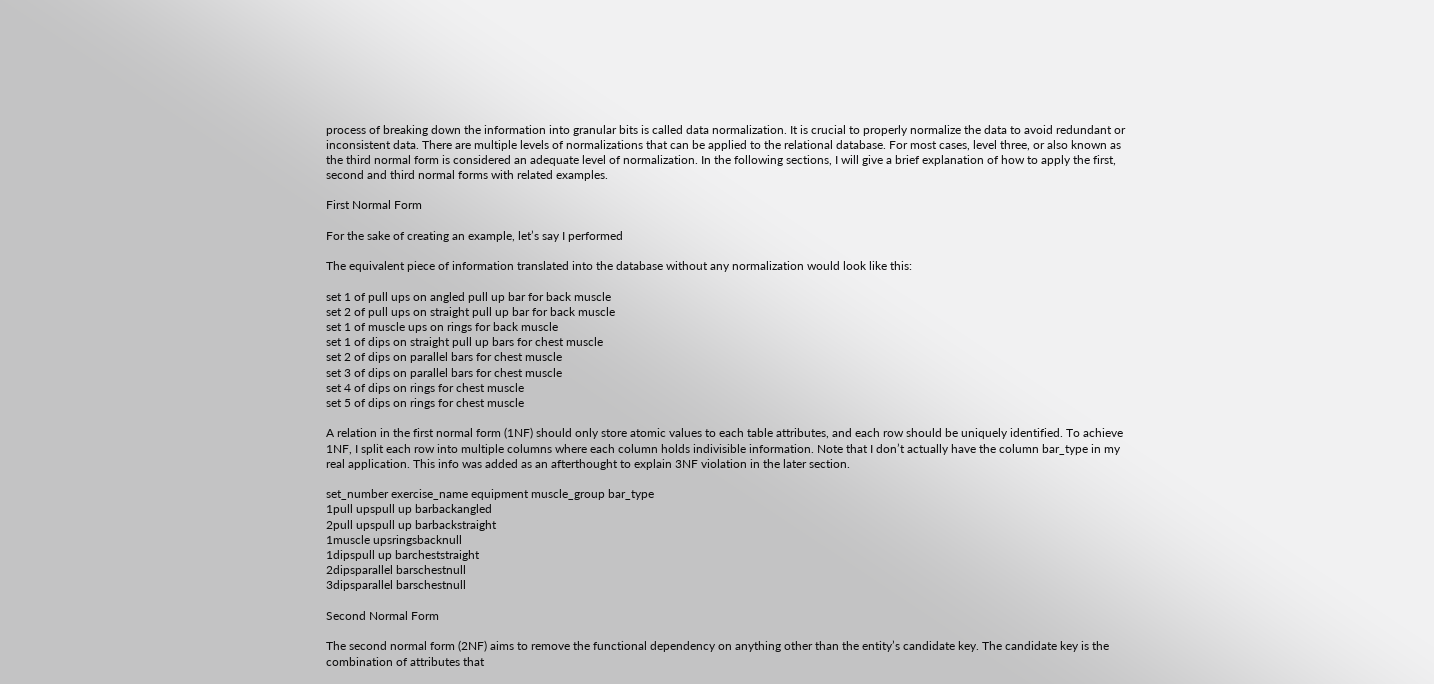process of breaking down the information into granular bits is called data normalization. It is crucial to properly normalize the data to avoid redundant or inconsistent data. There are multiple levels of normalizations that can be applied to the relational database. For most cases, level three, or also known as the third normal form is considered an adequate level of normalization. In the following sections, I will give a brief explanation of how to apply the first, second and third normal forms with related examples.

First Normal Form

For the sake of creating an example, let’s say I performed

The equivalent piece of information translated into the database without any normalization would look like this:

set 1 of pull ups on angled pull up bar for back muscle
set 2 of pull ups on straight pull up bar for back muscle
set 1 of muscle ups on rings for back muscle
set 1 of dips on straight pull up bars for chest muscle
set 2 of dips on parallel bars for chest muscle
set 3 of dips on parallel bars for chest muscle
set 4 of dips on rings for chest muscle
set 5 of dips on rings for chest muscle

A relation in the first normal form (1NF) should only store atomic values to each table attributes, and each row should be uniquely identified. To achieve 1NF, I split each row into multiple columns where each column holds indivisible information. Note that I don’t actually have the column bar_type in my real application. This info was added as an afterthought to explain 3NF violation in the later section.

set_number exercise_name equipment muscle_group bar_type
1pull upspull up barbackangled
2pull upspull up barbackstraight
1muscle upsringsbacknull
1dipspull up barcheststraight
2dipsparallel barschestnull
3dipsparallel barschestnull

Second Normal Form

The second normal form (2NF) aims to remove the functional dependency on anything other than the entity’s candidate key. The candidate key is the combination of attributes that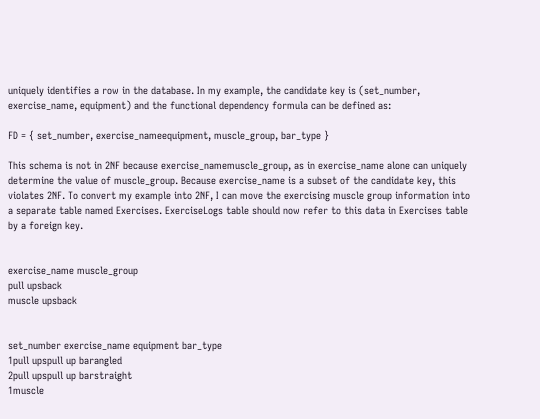uniquely identifies a row in the database. In my example, the candidate key is (set_number, exercise_name, equipment) and the functional dependency formula can be defined as:

FD = { set_number, exercise_nameequipment, muscle_group, bar_type }

This schema is not in 2NF because exercise_namemuscle_group, as in exercise_name alone can uniquely determine the value of muscle_group. Because exercise_name is a subset of the candidate key, this violates 2NF. To convert my example into 2NF, I can move the exercising muscle group information into a separate table named Exercises. ExerciseLogs table should now refer to this data in Exercises table by a foreign key.


exercise_name muscle_group
pull upsback
muscle upsback


set_number exercise_name equipment bar_type
1pull upspull up barangled
2pull upspull up barstraight
1muscle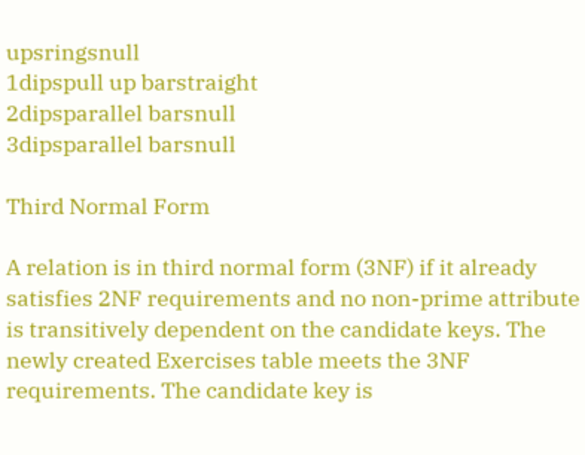upsringsnull
1dipspull up barstraight
2dipsparallel barsnull
3dipsparallel barsnull

Third Normal Form

A relation is in third normal form (3NF) if it already satisfies 2NF requirements and no non-prime attribute is transitively dependent on the candidate keys. The newly created Exercises table meets the 3NF requirements. The candidate key is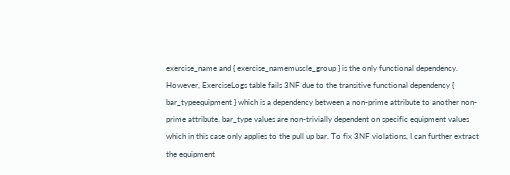exercise_name and { exercise_namemuscle_group } is the only functional dependency. However, ExerciseLogs table fails 3NF due to the transitive functional dependency { bar_typeequipment } which is a dependency between a non-prime attribute to another non-prime attribute. bar_type values are non-trivially dependent on specific equipment values which in this case only applies to the pull up bar. To fix 3NF violations, I can further extract the equipment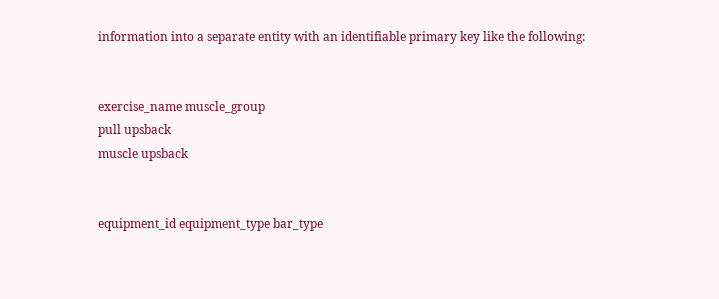information into a separate entity with an identifiable primary key like the following:


exercise_name muscle_group
pull upsback
muscle upsback


equipment_id equipment_type bar_type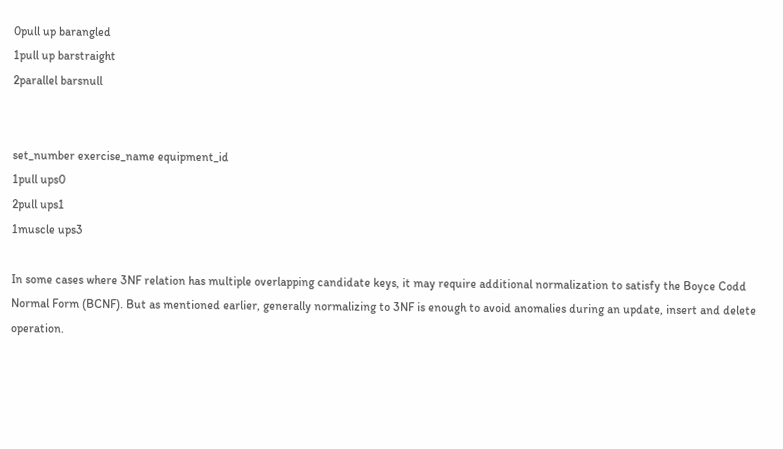0pull up barangled
1pull up barstraight
2parallel barsnull


set_number exercise_name equipment_id
1pull ups0
2pull ups1
1muscle ups3

In some cases where 3NF relation has multiple overlapping candidate keys, it may require additional normalization to satisfy the Boyce Codd Normal Form (BCNF). But as mentioned earlier, generally normalizing to 3NF is enough to avoid anomalies during an update, insert and delete operation.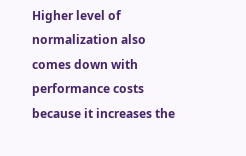Higher level of normalization also comes down with performance costs because it increases the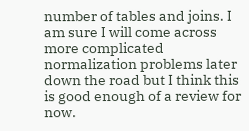number of tables and joins. I am sure I will come across more complicated normalization problems later down the road but I think this is good enough of a review for now.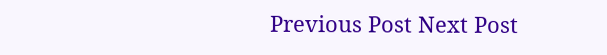Previous Post Next Post